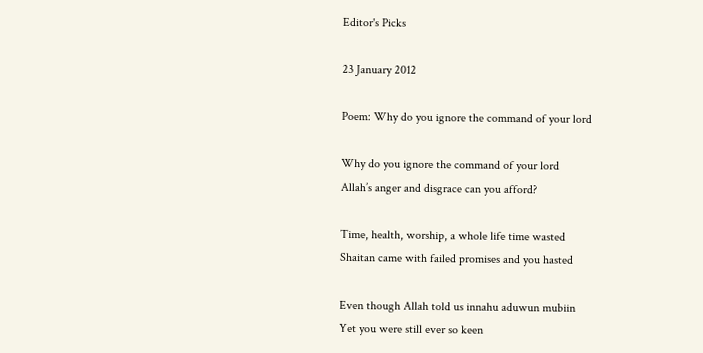Editor's Picks

23 January 2012

Poem: Why do you ignore the command of your lord

Why do you ignore the command of your lord
Allah’s anger and disgrace can you afford?

Time, health, worship, a whole life time wasted
Shaitan came with failed promises and you hasted

Even though Allah told us innahu aduwun mubiin
Yet you were still ever so keen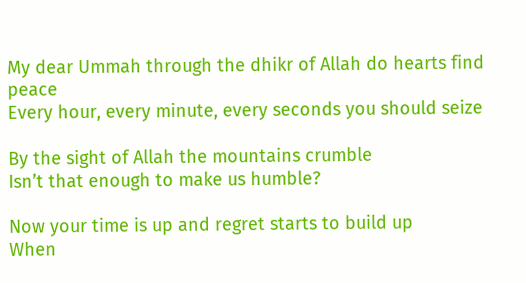My dear Ummah through the dhikr of Allah do hearts find peace
Every hour, every minute, every seconds you should seize

By the sight of Allah the mountains crumble
Isn’t that enough to make us humble?

Now your time is up and regret starts to build up
When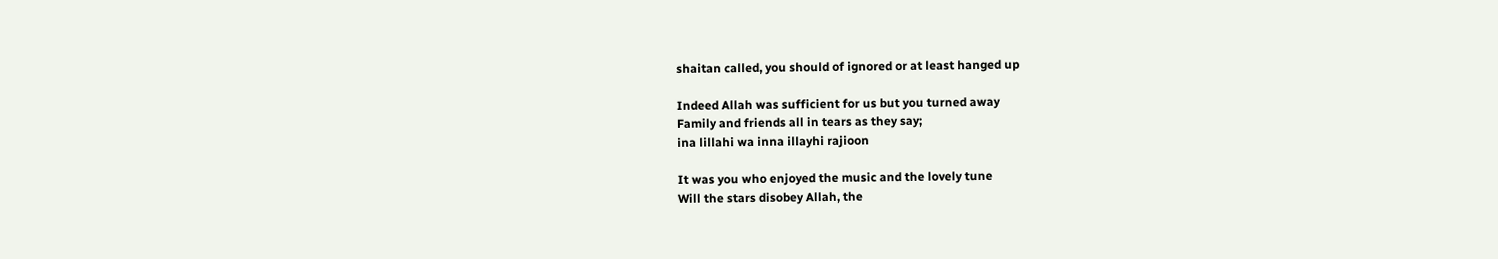shaitan called, you should of ignored or at least hanged up

Indeed Allah was sufficient for us but you turned away
Family and friends all in tears as they say;
ina lillahi wa inna illayhi rajioon

It was you who enjoyed the music and the lovely tune
Will the stars disobey Allah, the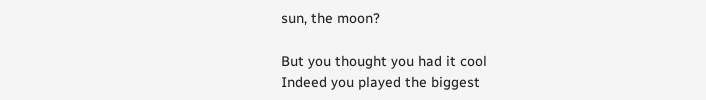sun, the moon?

But you thought you had it cool
Indeed you played the biggest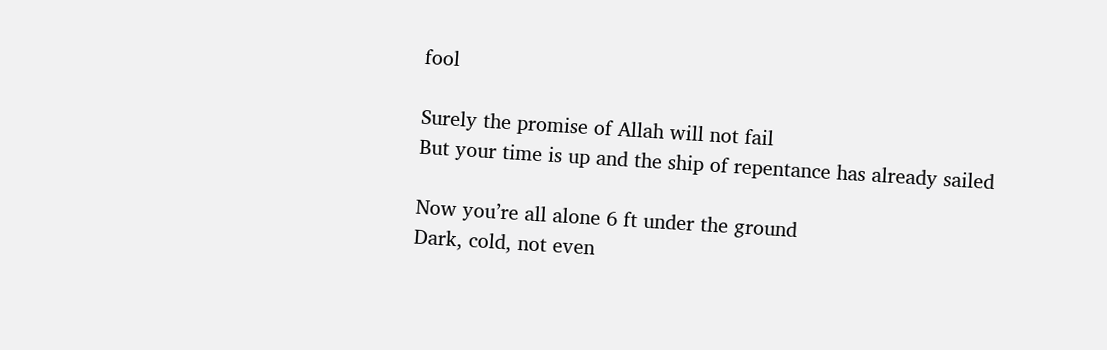fool

Surely the promise of Allah will not fail
But your time is up and the ship of repentance has already sailed

Now you’re all alone 6 ft under the ground
Dark, cold, not even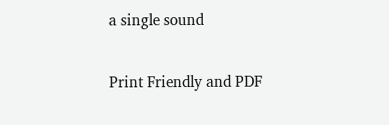a single sound

Print Friendly and PDF